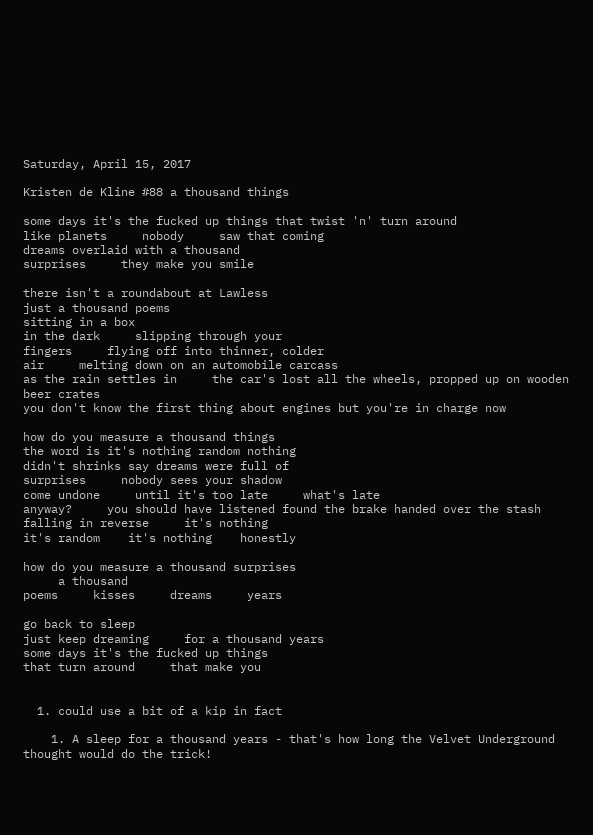Saturday, April 15, 2017

Kristen de Kline #88 a thousand things

some days it's the fucked up things that twist 'n' turn around
like planets     nobody     saw that coming
dreams overlaid with a thousand
surprises     they make you smile

there isn't a roundabout at Lawless
just a thousand poems
sitting in a box
in the dark     slipping through your
fingers     flying off into thinner, colder
air     melting down on an automobile carcass
as the rain settles in     the car's lost all the wheels, propped up on wooden beer crates
you don't know the first thing about engines but you're in charge now

how do you measure a thousand things
the word is it's nothing random nothing
didn't shrinks say dreams were full of
surprises     nobody sees your shadow
come undone     until it's too late     what's late
anyway?     you should have listened found the brake handed over the stash
falling in reverse     it's nothing
it's random    it's nothing    honestly

how do you measure a thousand surprises
     a thousand
poems     kisses     dreams     years

go back to sleep
just keep dreaming     for a thousand years
some days it's the fucked up things
that turn around     that make you


  1. could use a bit of a kip in fact

    1. A sleep for a thousand years - that's how long the Velvet Underground thought would do the trick!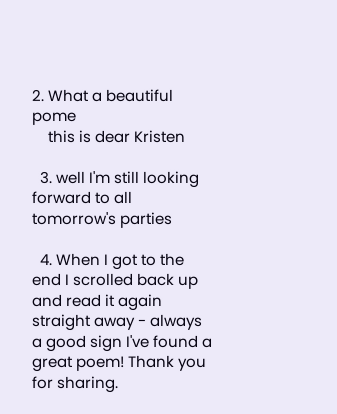2. What a beautiful pome
    this is dear Kristen

  3. well I'm still looking forward to all tomorrow's parties

  4. When I got to the end I scrolled back up and read it again straight away - always a good sign I've found a great poem! Thank you for sharing.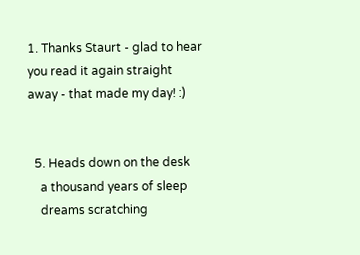1. Thanks Staurt - glad to hear you read it again straight away - that made my day! :)


  5. Heads down on the desk
    a thousand years of sleep
    dreams scratching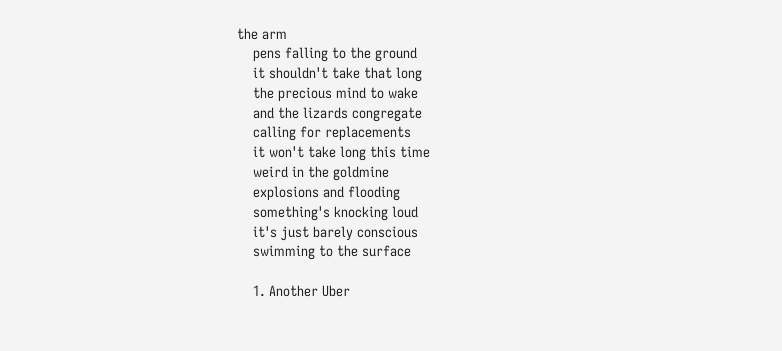the arm
    pens falling to the ground
    it shouldn't take that long
    the precious mind to wake
    and the lizards congregate
    calling for replacements
    it won't take long this time
    weird in the goldmine
    explosions and flooding
    something's knocking loud
    it's just barely conscious
    swimming to the surface

    1. Another Uber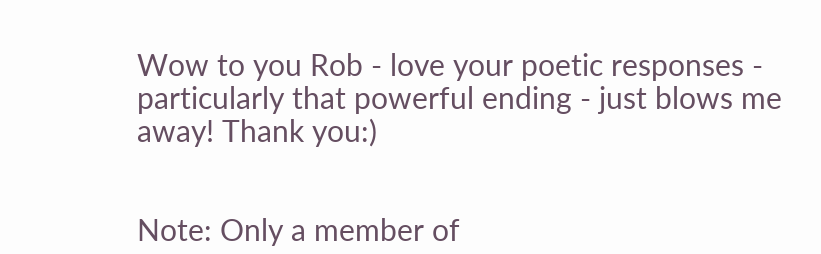Wow to you Rob - love your poetic responses - particularly that powerful ending - just blows me away! Thank you:)


Note: Only a member of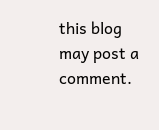this blog may post a comment.